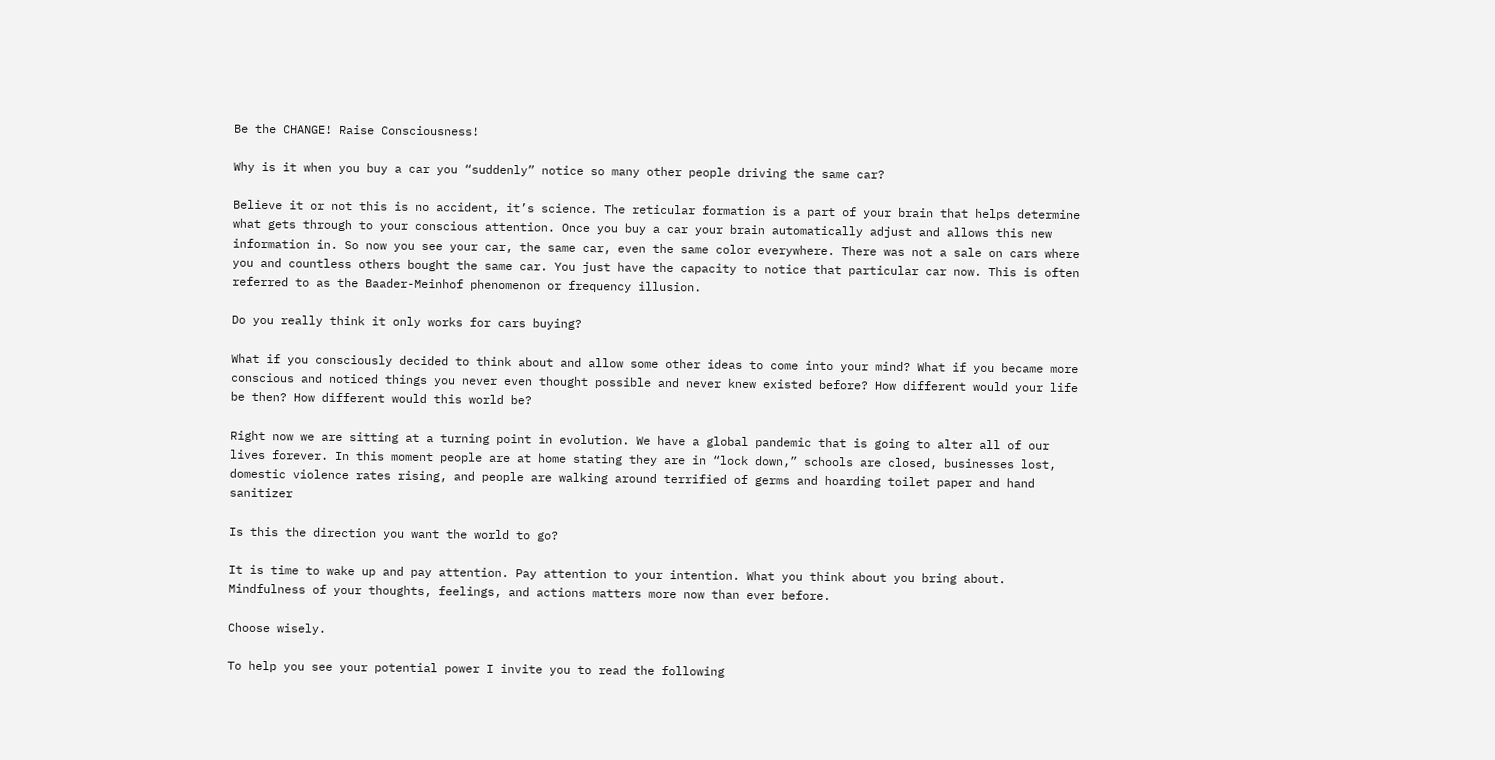Be the CHANGE! Raise Consciousness!

Why is it when you buy a car you “suddenly” notice so many other people driving the same car?

Believe it or not this is no accident, it’s science. The reticular formation is a part of your brain that helps determine what gets through to your conscious attention. Once you buy a car your brain automatically adjust and allows this new information in. So now you see your car, the same car, even the same color everywhere. There was not a sale on cars where you and countless others bought the same car. You just have the capacity to notice that particular car now. This is often referred to as the Baader-Meinhof phenomenon or frequency illusion.

Do you really think it only works for cars buying?

What if you consciously decided to think about and allow some other ideas to come into your mind? What if you became more conscious and noticed things you never even thought possible and never knew existed before? How different would your life be then? How different would this world be?

Right now we are sitting at a turning point in evolution. We have a global pandemic that is going to alter all of our lives forever. In this moment people are at home stating they are in “lock down,” schools are closed, businesses lost, domestic violence rates rising, and people are walking around terrified of germs and hoarding toilet paper and hand sanitizer

Is this the direction you want the world to go?

It is time to wake up and pay attention. Pay attention to your intention. What you think about you bring about. Mindfulness of your thoughts, feelings, and actions matters more now than ever before.

Choose wisely.

To help you see your potential power I invite you to read the following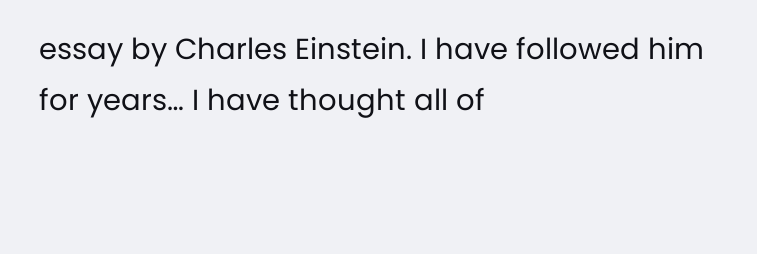essay by Charles Einstein. I have followed him for years… I have thought all of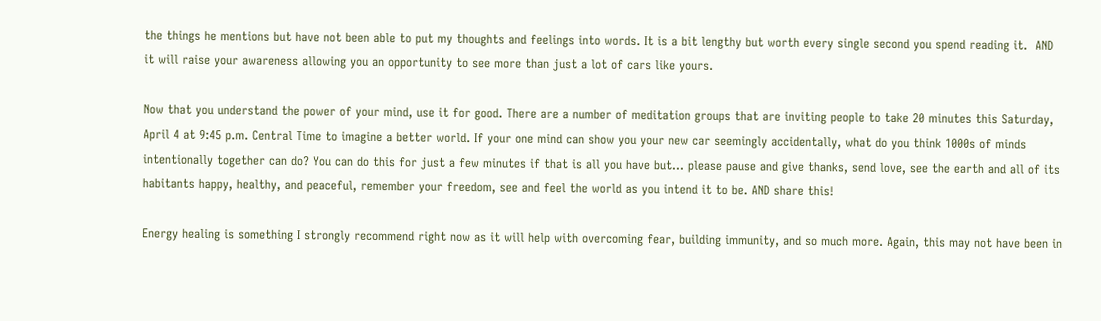the things he mentions but have not been able to put my thoughts and feelings into words. It is a bit lengthy but worth every single second you spend reading it.  AND it will raise your awareness allowing you an opportunity to see more than just a lot of cars like yours.

Now that you understand the power of your mind, use it for good. There are a number of meditation groups that are inviting people to take 20 minutes this Saturday, April 4 at 9:45 p.m. Central Time to imagine a better world. If your one mind can show you your new car seemingly accidentally, what do you think 1000s of minds intentionally together can do? You can do this for just a few minutes if that is all you have but… please pause and give thanks, send love, see the earth and all of its habitants happy, healthy, and peaceful, remember your freedom, see and feel the world as you intend it to be. AND share this!

Energy healing is something I strongly recommend right now as it will help with overcoming fear, building immunity, and so much more. Again, this may not have been in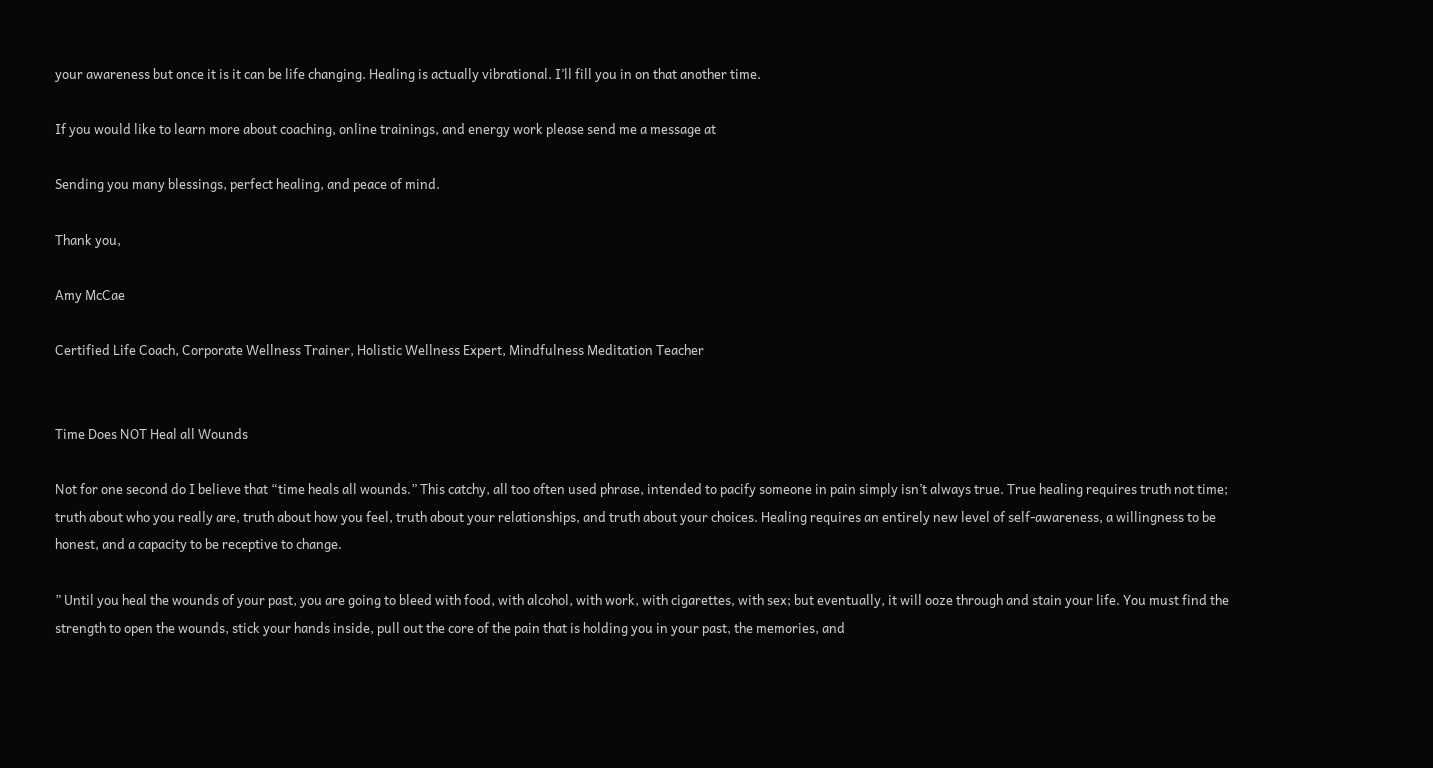your awareness but once it is it can be life changing. Healing is actually vibrational. I’ll fill you in on that another time.

If you would like to learn more about coaching, online trainings, and energy work please send me a message at

Sending you many blessings, perfect healing, and peace of mind.

Thank you,

Amy McCae

Certified Life Coach, Corporate Wellness Trainer, Holistic Wellness Expert, Mindfulness Meditation Teacher


Time Does NOT Heal all Wounds

Not for one second do I believe that “time heals all wounds.” This catchy, all too often used phrase, intended to pacify someone in pain simply isn’t always true. True healing requires truth not time; truth about who you really are, truth about how you feel, truth about your relationships, and truth about your choices. Healing requires an entirely new level of self-awareness, a willingness to be honest, and a capacity to be receptive to change.

” Until you heal the wounds of your past, you are going to bleed with food, with alcohol, with work, with cigarettes, with sex; but eventually, it will ooze through and stain your life. You must find the strength to open the wounds, stick your hands inside, pull out the core of the pain that is holding you in your past, the memories, and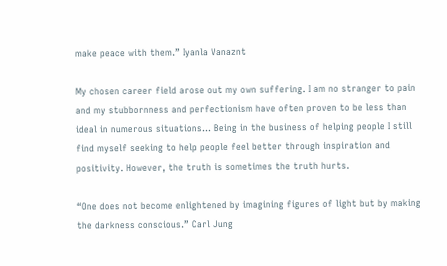make peace with them.” Iyanla Vanaznt

My chosen career field arose out my own suffering. I am no stranger to pain and my stubbornness and perfectionism have often proven to be less than ideal in numerous situations… Being in the business of helping people I still find myself seeking to help people feel better through inspiration and positivity. However, the truth is sometimes the truth hurts.

“One does not become enlightened by imagining figures of light but by making the darkness conscious.” Carl Jung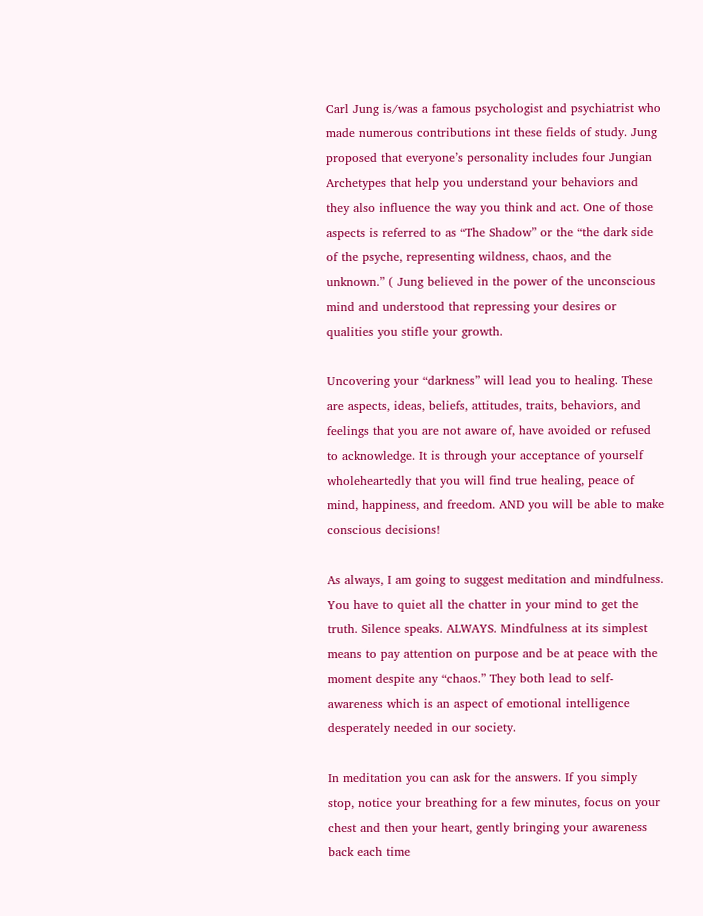Carl Jung is/was a famous psychologist and psychiatrist who made numerous contributions int these fields of study. Jung proposed that everyone’s personality includes four Jungian Archetypes that help you understand your behaviors and they also influence the way you think and act. One of those aspects is referred to as “The Shadow” or the “the dark side of the psyche, representing wildness, chaos, and the unknown.” ( Jung believed in the power of the unconscious mind and understood that repressing your desires or qualities you stifle your growth.

Uncovering your “darkness” will lead you to healing. These are aspects, ideas, beliefs, attitudes, traits, behaviors, and feelings that you are not aware of, have avoided or refused to acknowledge. It is through your acceptance of yourself wholeheartedly that you will find true healing, peace of mind, happiness, and freedom. AND you will be able to make conscious decisions!

As always, I am going to suggest meditation and mindfulness. You have to quiet all the chatter in your mind to get the truth. Silence speaks. ALWAYS. Mindfulness at its simplest means to pay attention on purpose and be at peace with the moment despite any “chaos.” They both lead to self-awareness which is an aspect of emotional intelligence desperately needed in our society.

In meditation you can ask for the answers. If you simply stop, notice your breathing for a few minutes, focus on your chest and then your heart, gently bringing your awareness back each time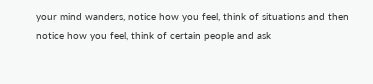your mind wanders, notice how you feel, think of situations and then notice how you feel, think of certain people and ask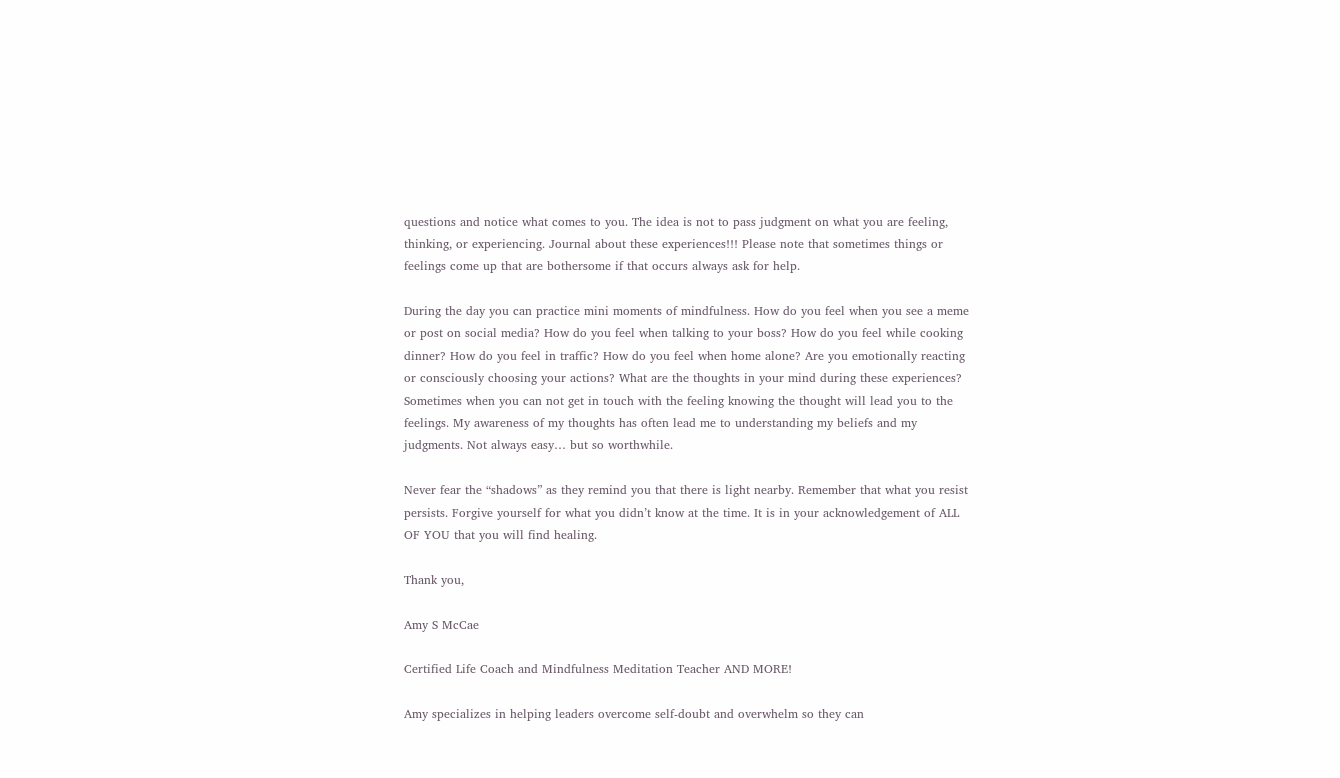questions and notice what comes to you. The idea is not to pass judgment on what you are feeling, thinking, or experiencing. Journal about these experiences!!! Please note that sometimes things or feelings come up that are bothersome if that occurs always ask for help.

During the day you can practice mini moments of mindfulness. How do you feel when you see a meme or post on social media? How do you feel when talking to your boss? How do you feel while cooking dinner? How do you feel in traffic? How do you feel when home alone? Are you emotionally reacting or consciously choosing your actions? What are the thoughts in your mind during these experiences? Sometimes when you can not get in touch with the feeling knowing the thought will lead you to the feelings. My awareness of my thoughts has often lead me to understanding my beliefs and my judgments. Not always easy… but so worthwhile.

Never fear the “shadows” as they remind you that there is light nearby. Remember that what you resist persists. Forgive yourself for what you didn’t know at the time. It is in your acknowledgement of ALL OF YOU that you will find healing.

Thank you,

Amy S McCae

Certified Life Coach and Mindfulness Meditation Teacher AND MORE!

Amy specializes in helping leaders overcome self-doubt and overwhelm so they can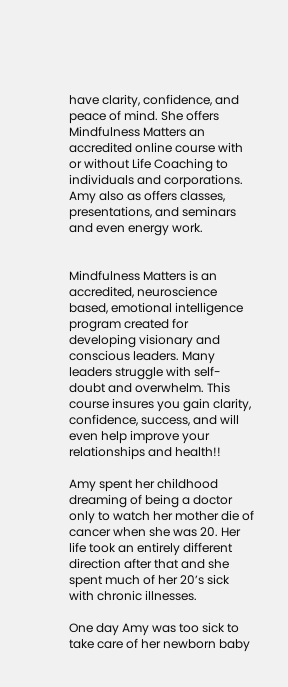have clarity, confidence, and peace of mind. She offers Mindfulness Matters an accredited online course with or without Life Coaching to individuals and corporations. Amy also as offers classes, presentations, and seminars and even energy work.


Mindfulness Matters is an accredited, neuroscience based, emotional intelligence program created for developing visionary and conscious leaders. Many leaders struggle with self-doubt and overwhelm. This course insures you gain clarity, confidence, success, and will even help improve your relationships and health!!

Amy spent her childhood dreaming of being a doctor only to watch her mother die of cancer when she was 20. Her life took an entirely different direction after that and she spent much of her 20’s sick with chronic illnesses.

One day Amy was too sick to take care of her newborn baby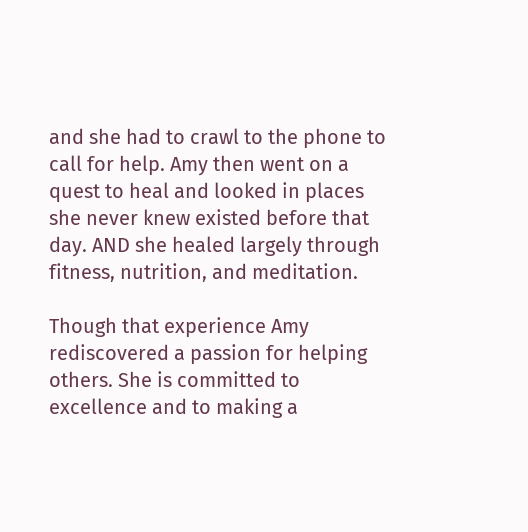and she had to crawl to the phone to call for help. Amy then went on a quest to heal and looked in places she never knew existed before that day. AND she healed largely through fitness, nutrition, and meditation.

Though that experience Amy rediscovered a passion for helping others. She is committed to excellence and to making a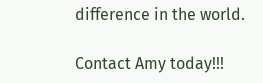difference in the world.

Contact Amy today!!!